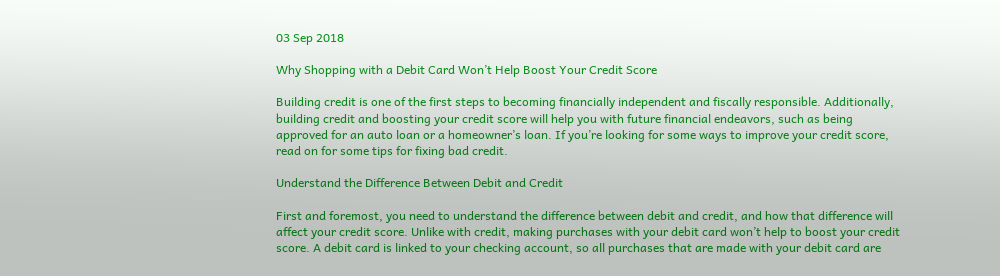03 Sep 2018

Why Shopping with a Debit Card Won’t Help Boost Your Credit Score

Building credit is one of the first steps to becoming financially independent and fiscally responsible. Additionally, building credit and boosting your credit score will help you with future financial endeavors, such as being approved for an auto loan or a homeowner’s loan. If you’re looking for some ways to improve your credit score, read on for some tips for fixing bad credit.

Understand the Difference Between Debit and Credit

First and foremost, you need to understand the difference between debit and credit, and how that difference will affect your credit score. Unlike with credit, making purchases with your debit card won’t help to boost your credit score. A debit card is linked to your checking account, so all purchases that are made with your debit card are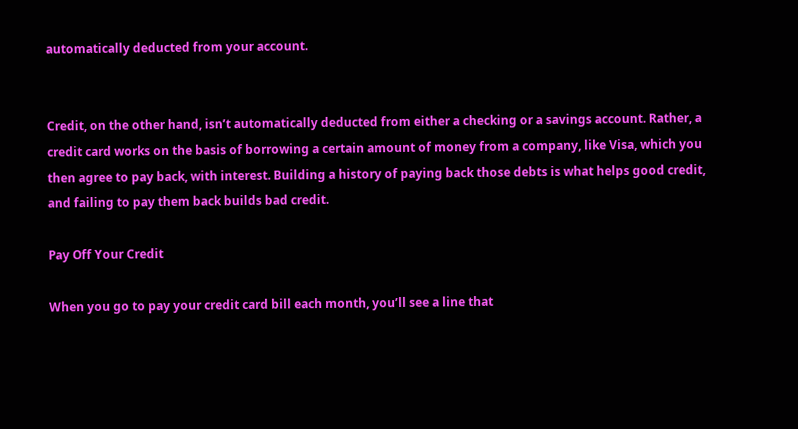automatically deducted from your account.


Credit, on the other hand, isn’t automatically deducted from either a checking or a savings account. Rather, a credit card works on the basis of borrowing a certain amount of money from a company, like Visa, which you then agree to pay back, with interest. Building a history of paying back those debts is what helps good credit, and failing to pay them back builds bad credit.

Pay Off Your Credit

When you go to pay your credit card bill each month, you’ll see a line that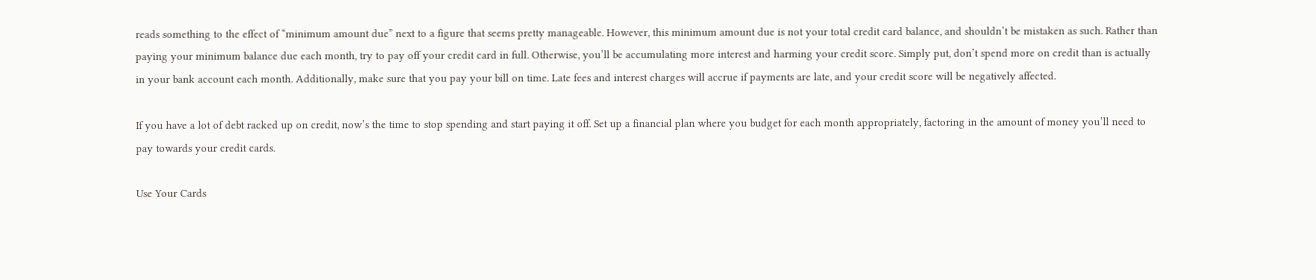reads something to the effect of “minimum amount due” next to a figure that seems pretty manageable. However, this minimum amount due is not your total credit card balance, and shouldn’t be mistaken as such. Rather than paying your minimum balance due each month, try to pay off your credit card in full. Otherwise, you’ll be accumulating more interest and harming your credit score. Simply put, don’t spend more on credit than is actually in your bank account each month. Additionally, make sure that you pay your bill on time. Late fees and interest charges will accrue if payments are late, and your credit score will be negatively affected.

If you have a lot of debt racked up on credit, now’s the time to stop spending and start paying it off. Set up a financial plan where you budget for each month appropriately, factoring in the amount of money you’ll need to pay towards your credit cards.

Use Your Cards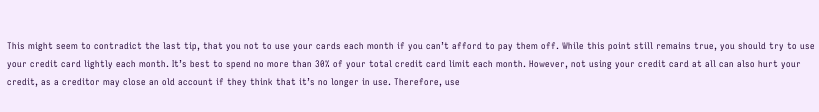This might seem to contradict the last tip, that you not to use your cards each month if you can’t afford to pay them off. While this point still remains true, you should try to use your credit card lightly each month. It’s best to spend no more than 30% of your total credit card limit each month. However, not using your credit card at all can also hurt your credit, as a creditor may close an old account if they think that it’s no longer in use. Therefore, use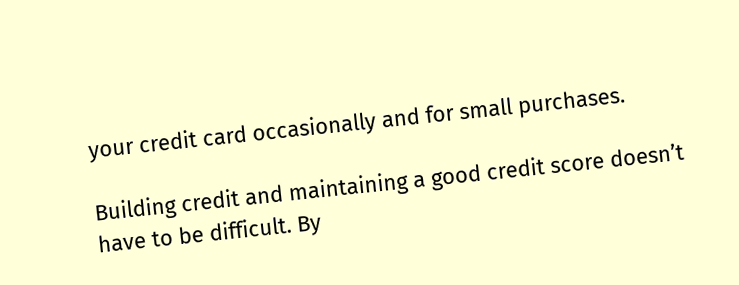your credit card occasionally and for small purchases.

Building credit and maintaining a good credit score doesn’t have to be difficult. By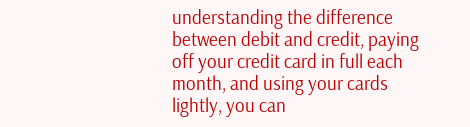understanding the difference between debit and credit, paying off your credit card in full each month, and using your cards lightly, you can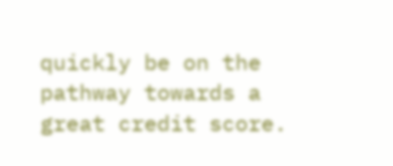quickly be on the pathway towards a great credit score.